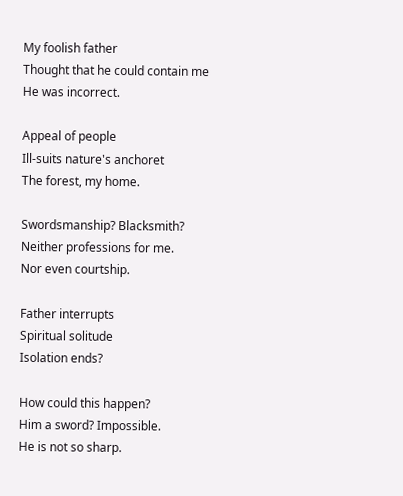My foolish father
Thought that he could contain me
He was incorrect.

Appeal of people
Ill-suits nature's anchoret
The forest, my home.

Swordsmanship? Blacksmith?
Neither professions for me.
Nor even courtship.

Father interrupts
Spiritual solitude
Isolation ends?

How could this happen?
Him a sword? Impossible.
He is not so sharp.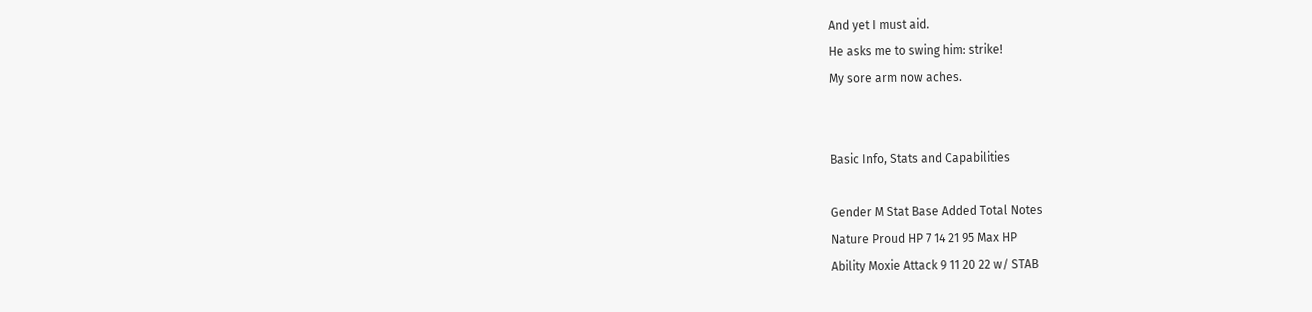And yet I must aid.
He asks me to swing him: strike!
My sore arm now aches.


Basic Info, Stats and Capabilities

Gender M Stat Base Added Total Notes
Nature Proud HP 7 14 21 95 Max HP
Ability Moxie Attack 9 11 20 22 w/ STAB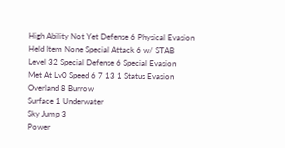High Ability Not Yet Defense 6 Physical Evasion
Held Item None Special Attack 6 w/ STAB
Level 32 Special Defense 6 Special Evasion
Met At Lv0 Speed 6 7 13 1 Status Evasion
Overland 8 Burrow
Surface 1 Underwater
Sky Jump 3
Power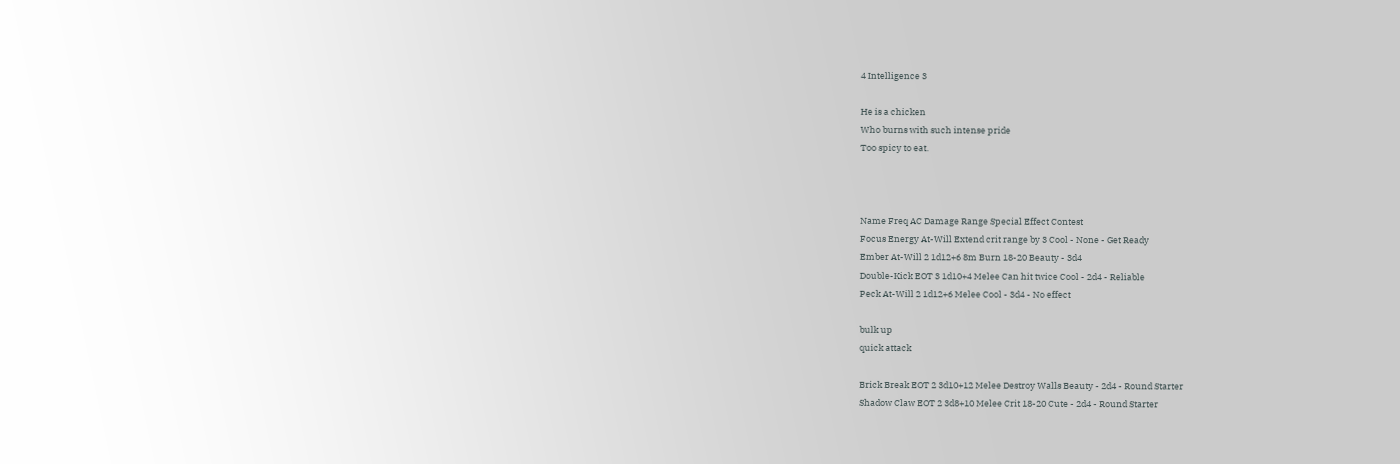4 Intelligence 3

He is a chicken
Who burns with such intense pride
Too spicy to eat.



Name Freq AC Damage Range Special Effect Contest
Focus Energy At-Will Extend crit range by 3 Cool - None - Get Ready
Ember At-Will 2 1d12+6 8m Burn 18-20 Beauty - 3d4
Double-Kick EOT 3 1d10+4 Melee Can hit twice Cool - 2d4 - Reliable
Peck At-Will 2 1d12+6 Melee Cool - 3d4 - No effect

bulk up
quick attack

Brick Break EOT 2 3d10+12 Melee Destroy Walls Beauty - 2d4 - Round Starter
Shadow Claw EOT 2 3d8+10 Melee Crit 18-20 Cute - 2d4 - Round Starter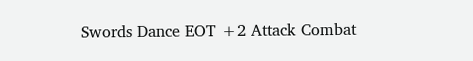Swords Dance EOT +2 Attack Combat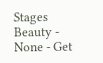Stages Beauty - None - Get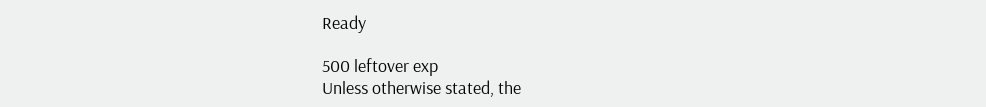Ready

500 leftover exp
Unless otherwise stated, the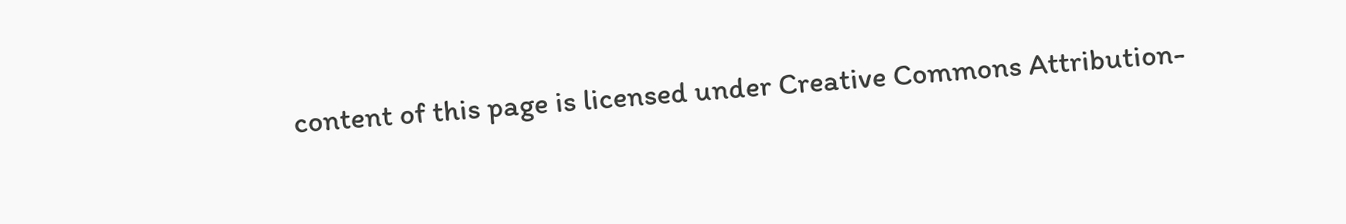content of this page is licensed under Creative Commons Attribution-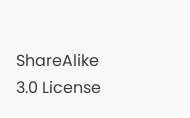ShareAlike 3.0 License